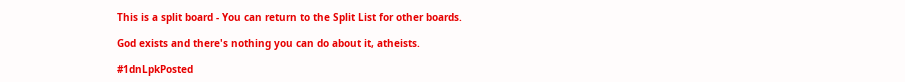This is a split board - You can return to the Split List for other boards.

God exists and there's nothing you can do about it, atheists.

#1dnLpkPosted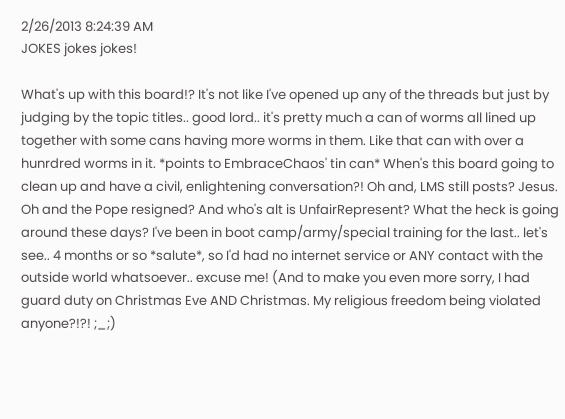2/26/2013 8:24:39 AM
JOKES jokes jokes!

What's up with this board!? It's not like I've opened up any of the threads but just by judging by the topic titles.. good lord.. it's pretty much a can of worms all lined up together with some cans having more worms in them. Like that can with over a hunrdred worms in it. *points to EmbraceChaos' tin can* When's this board going to clean up and have a civil, enlightening conversation?! Oh and, LMS still posts? Jesus. Oh and the Pope resigned? And who's alt is UnfairRepresent? What the heck is going around these days? I've been in boot camp/army/special training for the last.. let's see.. 4 months or so *salute*, so I'd had no internet service or ANY contact with the outside world whatsoever.. excuse me! (And to make you even more sorry, I had guard duty on Christmas Eve AND Christmas. My religious freedom being violated anyone?!?! ;_;)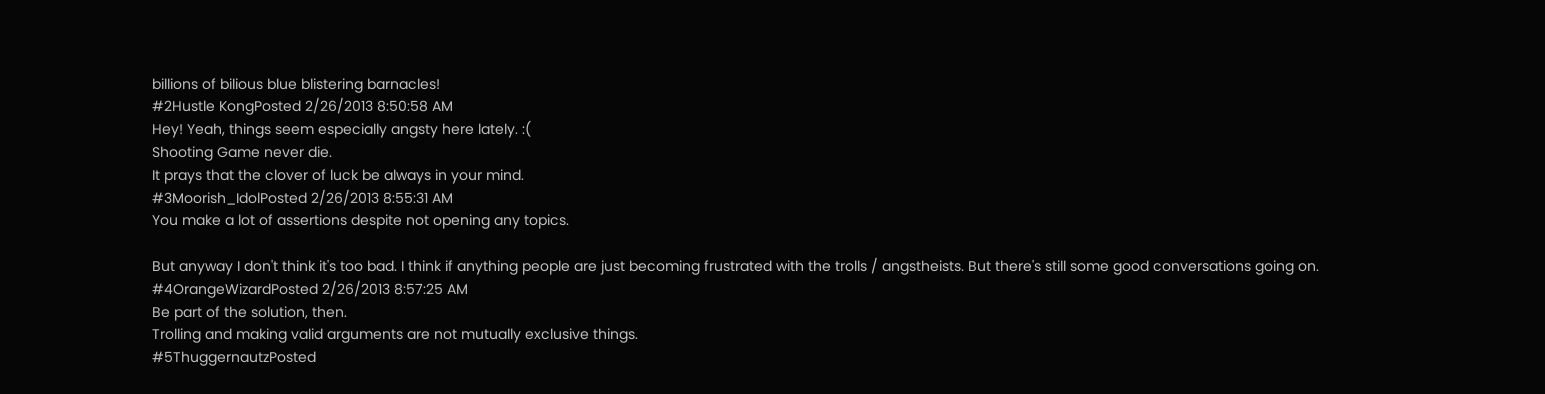billions of bilious blue blistering barnacles!
#2Hustle KongPosted 2/26/2013 8:50:58 AM
Hey! Yeah, things seem especially angsty here lately. :(
Shooting Game never die.
It prays that the clover of luck be always in your mind.
#3Moorish_IdolPosted 2/26/2013 8:55:31 AM
You make a lot of assertions despite not opening any topics.

But anyway I don't think it's too bad. I think if anything people are just becoming frustrated with the trolls / angstheists. But there's still some good conversations going on.
#4OrangeWizardPosted 2/26/2013 8:57:25 AM
Be part of the solution, then.
Trolling and making valid arguments are not mutually exclusive things.
#5ThuggernautzPosted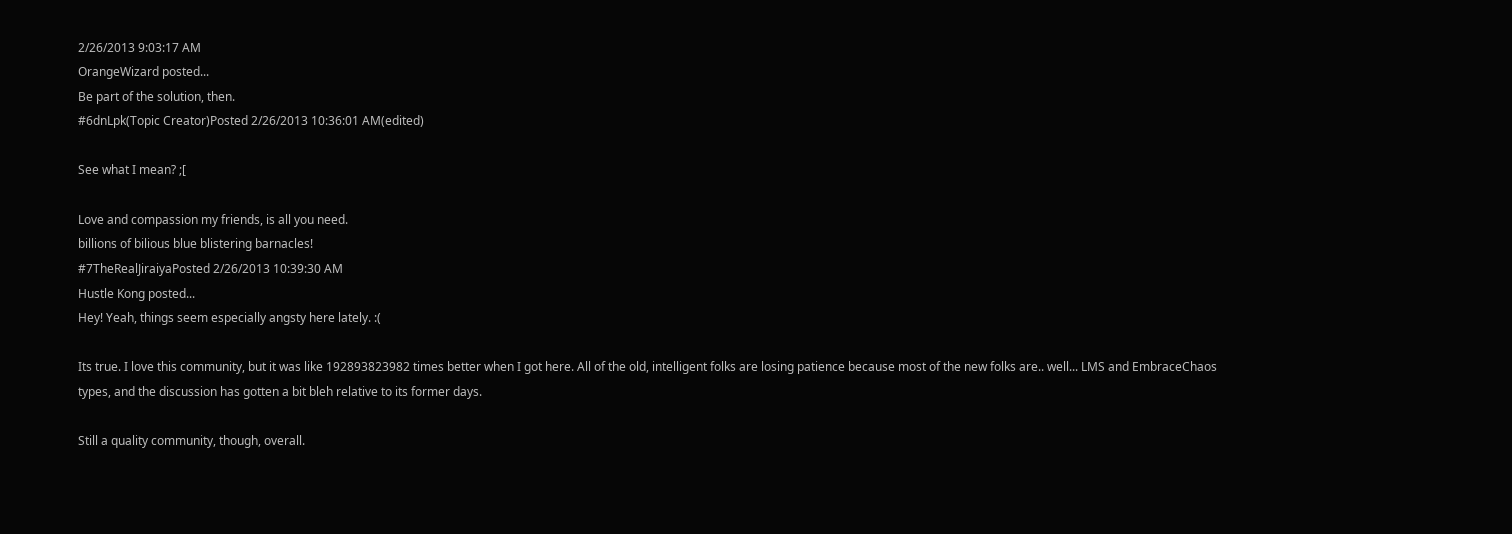2/26/2013 9:03:17 AM
OrangeWizard posted...
Be part of the solution, then.
#6dnLpk(Topic Creator)Posted 2/26/2013 10:36:01 AM(edited)

See what I mean? ;[

Love and compassion my friends, is all you need.
billions of bilious blue blistering barnacles!
#7TheRealJiraiyaPosted 2/26/2013 10:39:30 AM
Hustle Kong posted...
Hey! Yeah, things seem especially angsty here lately. :(

Its true. I love this community, but it was like 192893823982 times better when I got here. All of the old, intelligent folks are losing patience because most of the new folks are.. well... LMS and EmbraceChaos types, and the discussion has gotten a bit bleh relative to its former days.

Still a quality community, though, overall.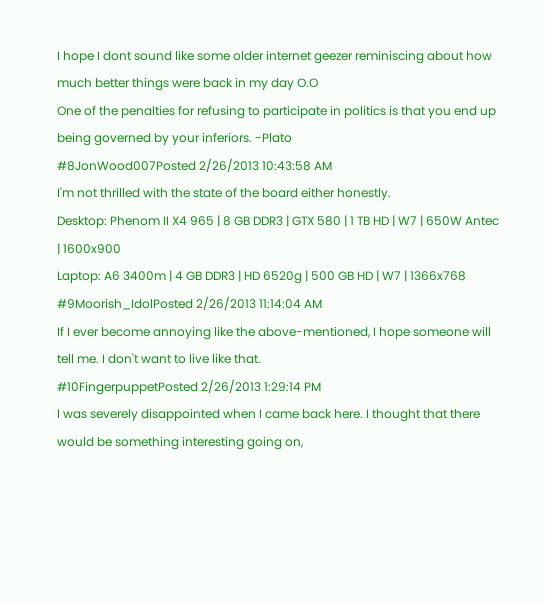I hope I dont sound like some older internet geezer reminiscing about how much better things were back in my day O.O
One of the penalties for refusing to participate in politics is that you end up being governed by your inferiors. -Plato
#8JonWood007Posted 2/26/2013 10:43:58 AM
I'm not thrilled with the state of the board either honestly.
Desktop: Phenom II X4 965 | 8 GB DDR3 | GTX 580 | 1 TB HD | W7 | 650W Antec | 1600x900
Laptop: A6 3400m | 4 GB DDR3 | HD 6520g | 500 GB HD | W7 | 1366x768
#9Moorish_IdolPosted 2/26/2013 11:14:04 AM
If I ever become annoying like the above-mentioned, I hope someone will tell me. I don't want to live like that.
#10FingerpuppetPosted 2/26/2013 1:29:14 PM
I was severely disappointed when I came back here. I thought that there would be something interesting going on,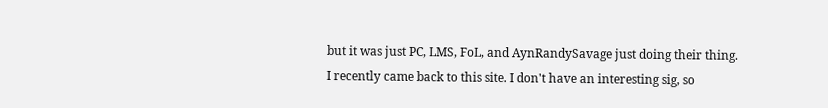but it was just PC, LMS, FoL, and AynRandySavage just doing their thing.
I recently came back to this site. I don't have an interesting sig, so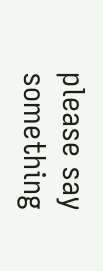please say something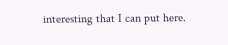interesting that I can put here.